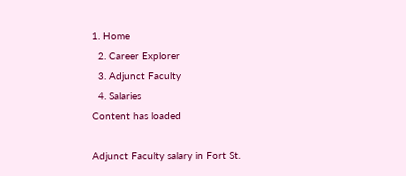1. Home
  2. Career Explorer
  3. Adjunct Faculty
  4. Salaries
Content has loaded

Adjunct Faculty salary in Fort St.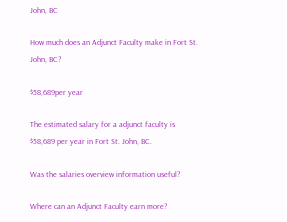John, BC

How much does an Adjunct Faculty make in Fort St. John, BC?

$58,689per year

The estimated salary for a adjunct faculty is $58,689 per year in Fort St. John, BC.

Was the salaries overview information useful?

Where can an Adjunct Faculty earn more?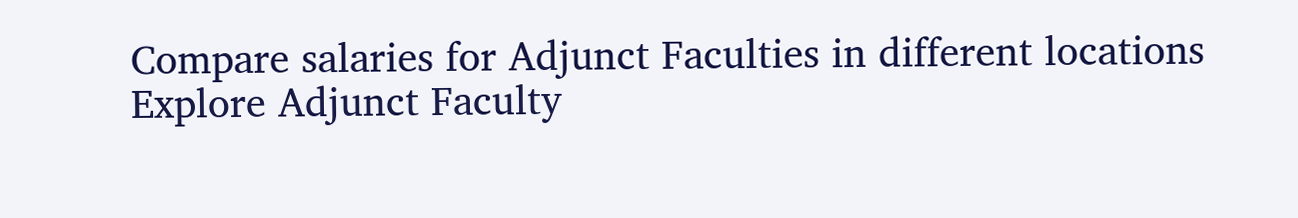Compare salaries for Adjunct Faculties in different locations
Explore Adjunct Faculty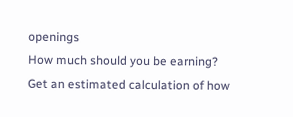openings
How much should you be earning?
Get an estimated calculation of how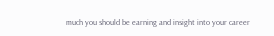much you should be earning and insight into your career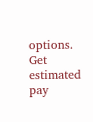options.
Get estimated pay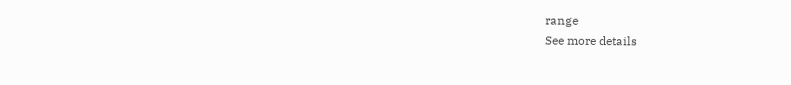range
See more details